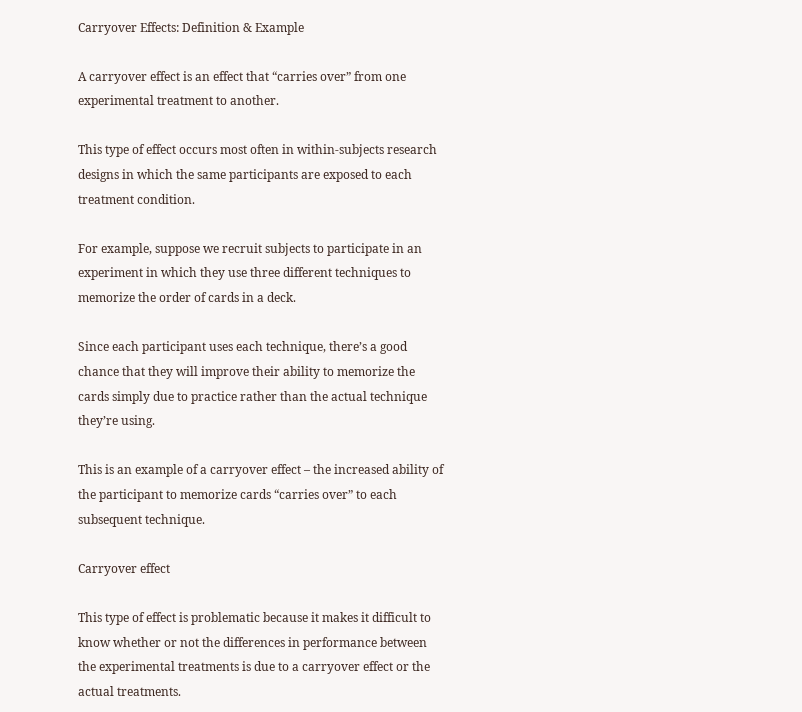Carryover Effects: Definition & Example

A carryover effect is an effect that “carries over” from one experimental treatment to another.

This type of effect occurs most often in within-subjects research designs in which the same participants are exposed to each treatment condition.

For example, suppose we recruit subjects to participate in an experiment in which they use three different techniques to memorize the order of cards in a deck.

Since each participant uses each technique, there’s a good chance that they will improve their ability to memorize the cards simply due to practice rather than the actual technique they’re using.

This is an example of a carryover effect – the increased ability of the participant to memorize cards “carries over” to each subsequent technique.

Carryover effect

This type of effect is problematic because it makes it difficult to know whether or not the differences in performance between the experimental treatments is due to a carryover effect or the actual treatments.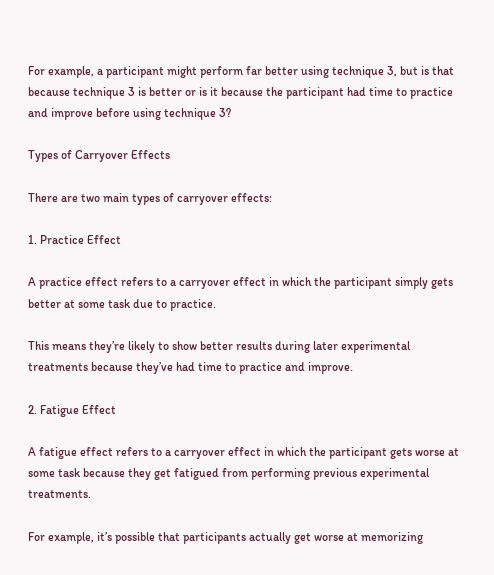For example, a participant might perform far better using technique 3, but is that because technique 3 is better or is it because the participant had time to practice and improve before using technique 3?

Types of Carryover Effects

There are two main types of carryover effects:

1. Practice Effect

A practice effect refers to a carryover effect in which the participant simply gets better at some task due to practice.

This means they’re likely to show better results during later experimental treatments because they’ve had time to practice and improve.

2. Fatigue Effect

A fatigue effect refers to a carryover effect in which the participant gets worse at some task because they get fatigued from performing previous experimental treatments.

For example, it’s possible that participants actually get worse at memorizing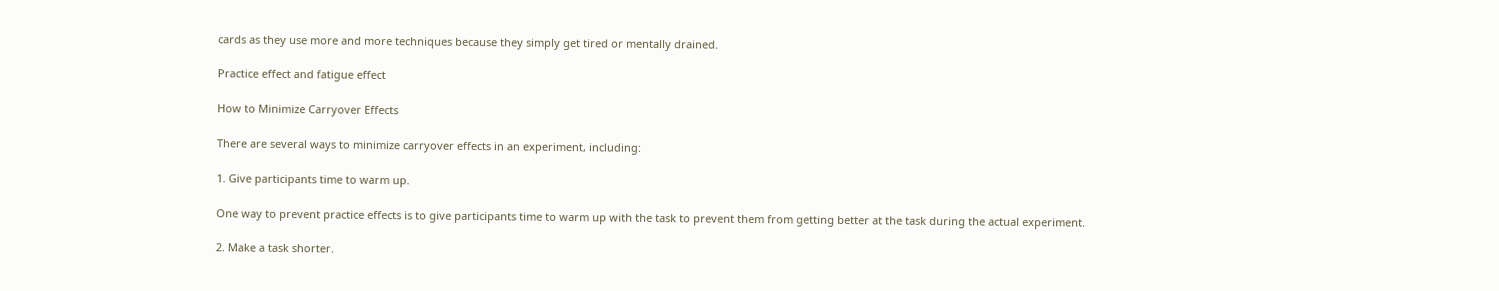cards as they use more and more techniques because they simply get tired or mentally drained.

Practice effect and fatigue effect

How to Minimize Carryover Effects

There are several ways to minimize carryover effects in an experiment, including:

1. Give participants time to warm up.

One way to prevent practice effects is to give participants time to warm up with the task to prevent them from getting better at the task during the actual experiment.

2. Make a task shorter.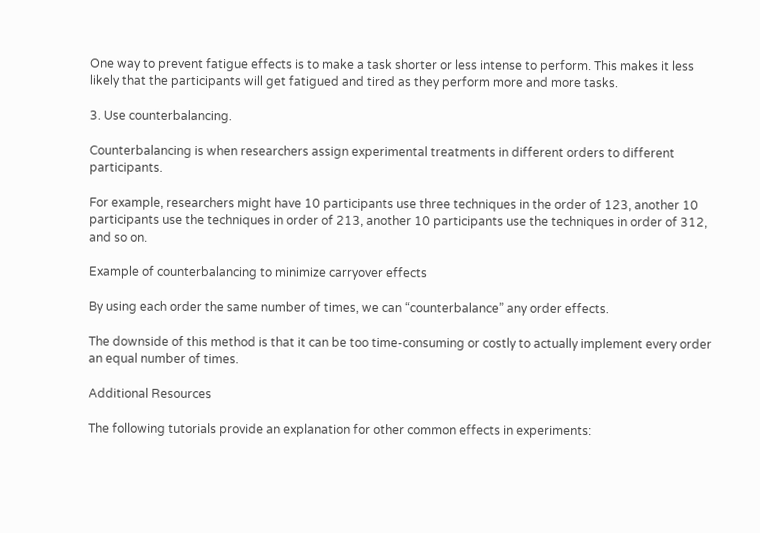One way to prevent fatigue effects is to make a task shorter or less intense to perform. This makes it less likely that the participants will get fatigued and tired as they perform more and more tasks.

3. Use counterbalancing.

Counterbalancing is when researchers assign experimental treatments in different orders to different participants.

For example, researchers might have 10 participants use three techniques in the order of 123, another 10 participants use the techniques in order of 213, another 10 participants use the techniques in order of 312, and so on.

Example of counterbalancing to minimize carryover effects

By using each order the same number of times, we can “counterbalance” any order effects.

The downside of this method is that it can be too time-consuming or costly to actually implement every order an equal number of times.

Additional Resources

The following tutorials provide an explanation for other common effects in experiments: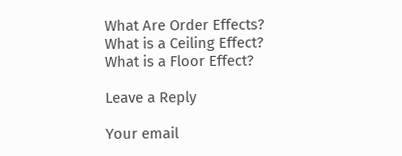What Are Order Effects?
What is a Ceiling Effect?
What is a Floor Effect?

Leave a Reply

Your email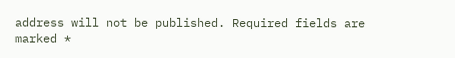address will not be published. Required fields are marked *